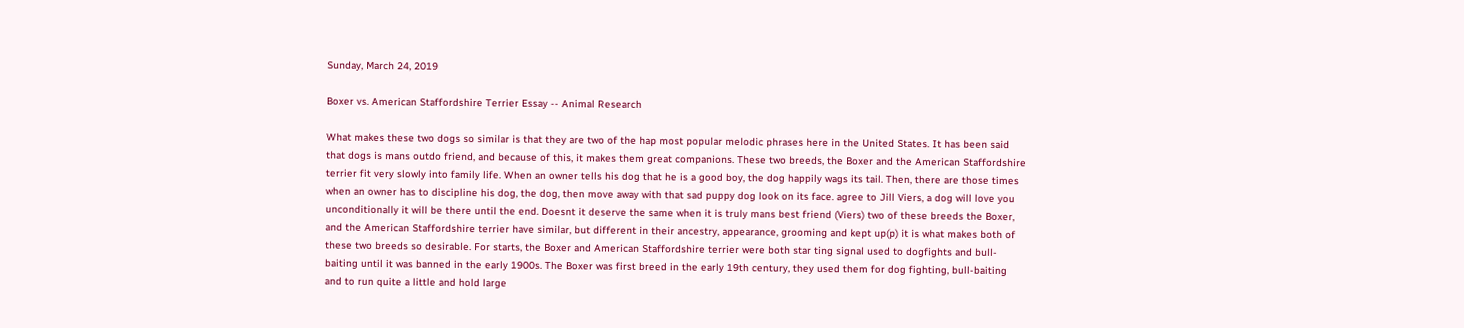Sunday, March 24, 2019

Boxer vs. American Staffordshire Terrier Essay -- Animal Research

What makes these two dogs so similar is that they are two of the hap most popular melodic phrases here in the United States. It has been said that dogs is mans outdo friend, and because of this, it makes them great companions. These two breeds, the Boxer and the American Staffordshire terrier fit very slowly into family life. When an owner tells his dog that he is a good boy, the dog happily wags its tail. Then, there are those times when an owner has to discipline his dog, the dog, then move away with that sad puppy dog look on its face. agree to Jill Viers, a dog will love you unconditionally it will be there until the end. Doesnt it deserve the same when it is truly mans best friend (Viers) two of these breeds the Boxer, and the American Staffordshire terrier have similar, but different in their ancestry, appearance, grooming and kept up(p) it is what makes both of these two breeds so desirable. For starts, the Boxer and American Staffordshire terrier were both star ting signal used to dogfights and bull-baiting until it was banned in the early 1900s. The Boxer was first breed in the early 19th century, they used them for dog fighting, bull-baiting and to run quite a little and hold large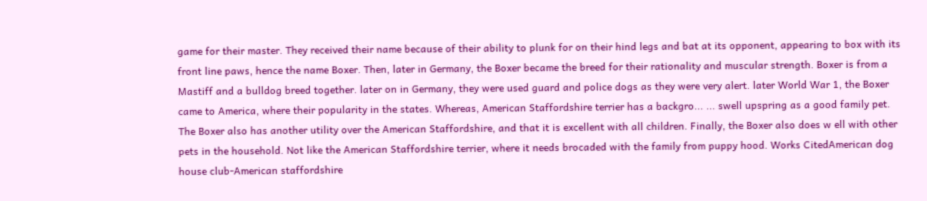game for their master. They received their name because of their ability to plunk for on their hind legs and bat at its opponent, appearing to box with its front line paws, hence the name Boxer. Then, later in Germany, the Boxer became the breed for their rationality and muscular strength. Boxer is from a Mastiff and a bulldog breed together. later on in Germany, they were used guard and police dogs as they were very alert. later World War 1, the Boxer came to America, where their popularity in the states. Whereas, American Staffordshire terrier has a backgro... ... swell upspring as a good family pet. The Boxer also has another utility over the American Staffordshire, and that it is excellent with all children. Finally, the Boxer also does w ell with other pets in the household. Not like the American Staffordshire terrier, where it needs brocaded with the family from puppy hood. Works CitedAmerican dog house club-American staffordshire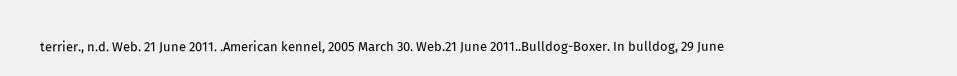terrier., n.d. Web. 21 June 2011. .American kennel, 2005 March 30. Web.21 June 2011..Bulldog-Boxer. In bulldog, 29 June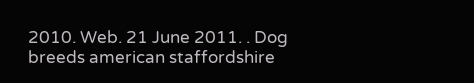2010. Web. 21 June 2011. . Dog breeds american staffordshire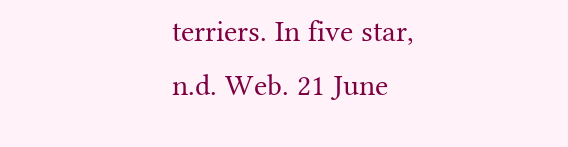terriers. In five star, n.d. Web. 21 June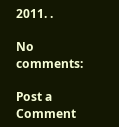2011. .

No comments:

Post a Comment